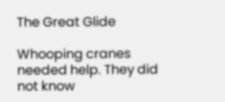The Great Glide

Whooping cranes needed help. They did not know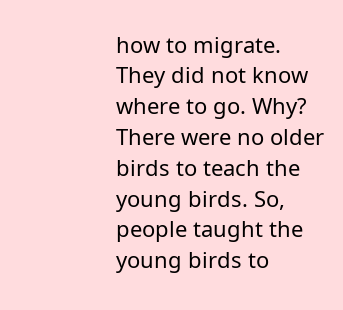how to migrate. They did not know where to go. Why? There were no older birds to teach the young birds. So, people taught the young birds to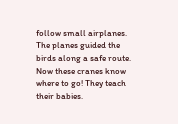follow small airplanes. The planes guided the birds along a safe route. Now these cranes know where to go! They teach their babies.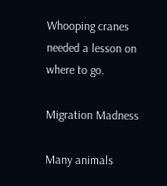Whooping cranes needed a lesson on where to go.

Migration Madness

Many animals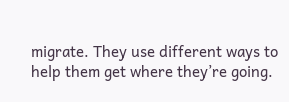migrate. They use different ways to help them get where they’re going.